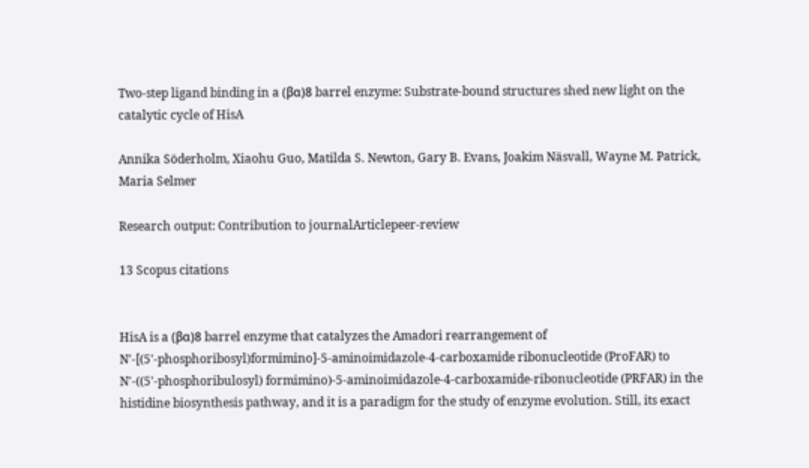Two-step ligand binding in a (βα)8 barrel enzyme: Substrate-bound structures shed new light on the catalytic cycle of HisA

Annika Söderholm, Xiaohu Guo, Matilda S. Newton, Gary B. Evans, Joakim Näsvall, Wayne M. Patrick, Maria Selmer

Research output: Contribution to journalArticlepeer-review

13 Scopus citations


HisA is a (βα)8 barrel enzyme that catalyzes the Amadori rearrangement of N'-[(5'-phosphoribosyl)formimino]-5-aminoimidazole-4-carboxamide ribonucleotide (ProFAR) to N'-((5'-phosphoribulosyl) formimino)-5-aminoimidazole-4-carboxamide-ribonucleotide (PRFAR) in the histidine biosynthesis pathway, and it is a paradigm for the study of enzyme evolution. Still, its exact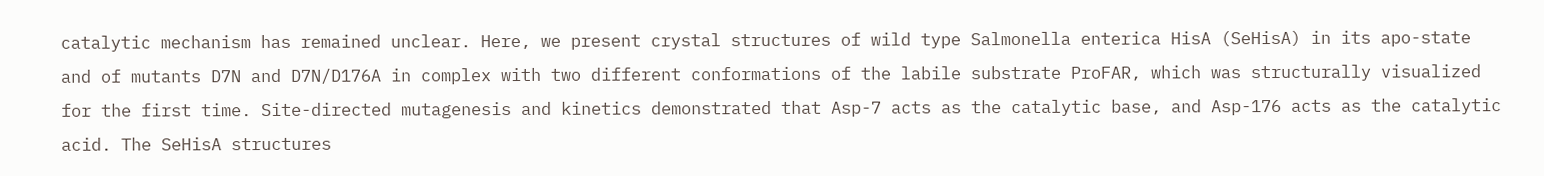catalytic mechanism has remained unclear. Here, we present crystal structures of wild type Salmonella enterica HisA (SeHisA) in its apo-state and of mutants D7N and D7N/D176A in complex with two different conformations of the labile substrate ProFAR, which was structurally visualized for the first time. Site-directed mutagenesis and kinetics demonstrated that Asp-7 acts as the catalytic base, and Asp-176 acts as the catalytic acid. The SeHisA structures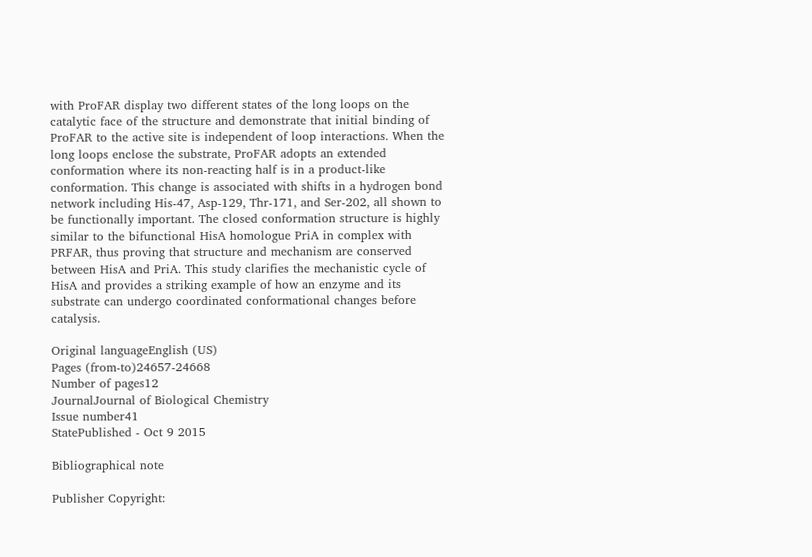with ProFAR display two different states of the long loops on the catalytic face of the structure and demonstrate that initial binding of ProFAR to the active site is independent of loop interactions. When the long loops enclose the substrate, ProFAR adopts an extended conformation where its non-reacting half is in a product-like conformation. This change is associated with shifts in a hydrogen bond network including His-47, Asp-129, Thr-171, and Ser-202, all shown to be functionally important. The closed conformation structure is highly similar to the bifunctional HisA homologue PriA in complex with PRFAR, thus proving that structure and mechanism are conserved between HisA and PriA. This study clarifies the mechanistic cycle of HisA and provides a striking example of how an enzyme and its substrate can undergo coordinated conformational changes before catalysis.

Original languageEnglish (US)
Pages (from-to)24657-24668
Number of pages12
JournalJournal of Biological Chemistry
Issue number41
StatePublished - Oct 9 2015

Bibliographical note

Publisher Copyright: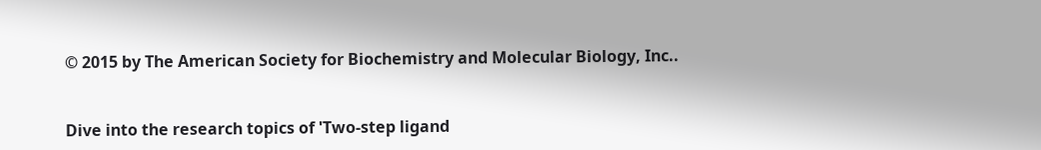© 2015 by The American Society for Biochemistry and Molecular Biology, Inc..


Dive into the research topics of 'Two-step ligand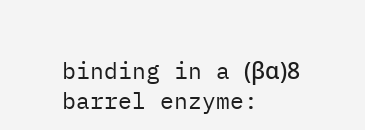binding in a (βα)8 barrel enzyme: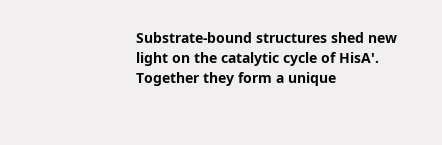Substrate-bound structures shed new light on the catalytic cycle of HisA'. Together they form a unique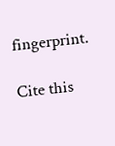fingerprint.

Cite this